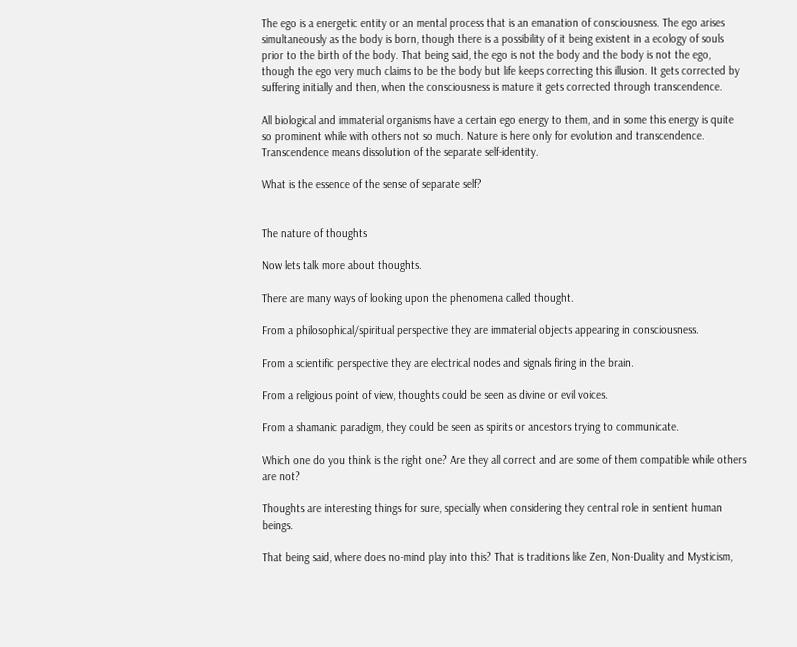The ego is a energetic entity or an mental process that is an emanation of consciousness. The ego arises simultaneously as the body is born, though there is a possibility of it being existent in a ecology of souls prior to the birth of the body. That being said, the ego is not the body and the body is not the ego, though the ego very much claims to be the body but life keeps correcting this illusion. It gets corrected by suffering initially and then, when the consciousness is mature it gets corrected through transcendence.

All biological and immaterial organisms have a certain ego energy to them, and in some this energy is quite so prominent while with others not so much. Nature is here only for evolution and transcendence. Transcendence means dissolution of the separate self-identity.

What is the essence of the sense of separate self?


The nature of thoughts

Now lets talk more about thoughts.

There are many ways of looking upon the phenomena called thought.

From a philosophical/spiritual perspective they are immaterial objects appearing in consciousness.

From a scientific perspective they are electrical nodes and signals firing in the brain.

From a religious point of view, thoughts could be seen as divine or evil voices.

From a shamanic paradigm, they could be seen as spirits or ancestors trying to communicate.

Which one do you think is the right one? Are they all correct and are some of them compatible while others are not?

Thoughts are interesting things for sure, specially when considering they central role in sentient human beings.

That being said, where does no-mind play into this? That is traditions like Zen, Non-Duality and Mysticism,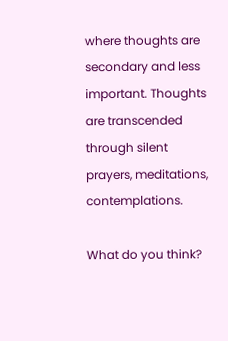where thoughts are secondary and less important. Thoughts are transcended through silent prayers, meditations, contemplations.

What do you think?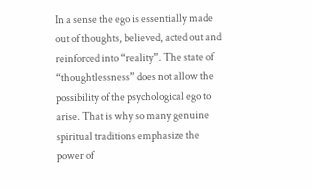In a sense the ego is essentially made out of thoughts, believed, acted out and reinforced into “reality”. The state of “thoughtlessness” does not allow the possibility of the psychological ego to arise. That is why so many genuine spiritual traditions emphasize the power of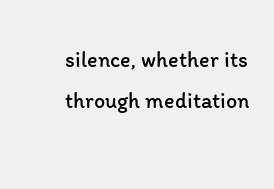silence, whether its through meditation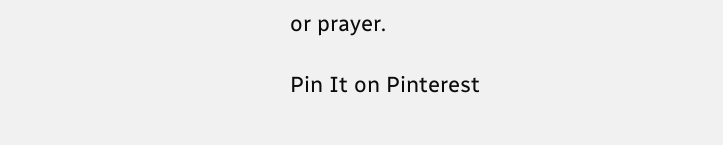or prayer.

Pin It on Pinterest